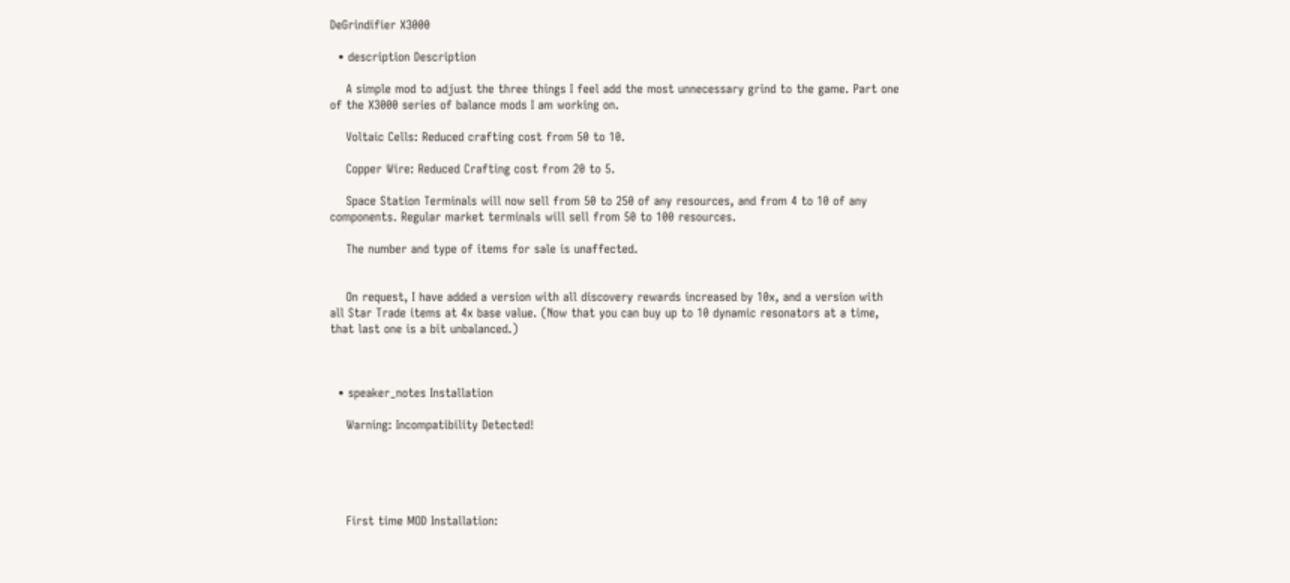DeGrindifier X3000

  • description Description

    A simple mod to adjust the three things I feel add the most unnecessary grind to the game. Part one of the X3000 series of balance mods I am working on.

    Voltaic Cells: Reduced crafting cost from 50 to 10.

    Copper Wire: Reduced Crafting cost from 20 to 5.

    Space Station Terminals will now sell from 50 to 250 of any resources, and from 4 to 10 of any components. Regular market terminals will sell from 50 to 100 resources.

    The number and type of items for sale is unaffected.


    On request, I have added a version with all discovery rewards increased by 10x, and a version with all Star Trade items at 4x base value. (Now that you can buy up to 10 dynamic resonators at a time, that last one is a bit unbalanced.)



  • speaker_notes Installation

    Warning: Incompatibility Detected!





    First time MOD Installation: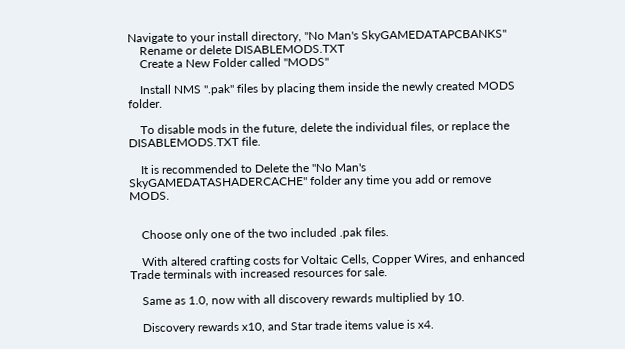Navigate to your install directory, "No Man's SkyGAMEDATAPCBANKS"
    Rename or delete DISABLEMODS.TXT
    Create a New Folder called "MODS"

    Install NMS ".pak" files by placing them inside the newly created MODS folder.

    To disable mods in the future, delete the individual files, or replace the DISABLEMODS.TXT file.

    It is recommended to Delete the "No Man's SkyGAMEDATASHADERCACHE" folder any time you add or remove MODS.


    Choose only one of the two included .pak files.

    With altered crafting costs for Voltaic Cells, Copper Wires, and enhanced Trade terminals with increased resources for sale.

    Same as 1.0, now with all discovery rewards multiplied by 10.

    Discovery rewards x10, and Star trade items value is x4.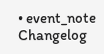• event_note Changelog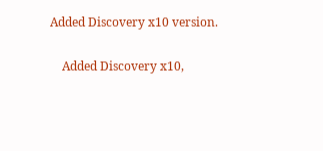Added Discovery x10 version.

    Added Discovery x10,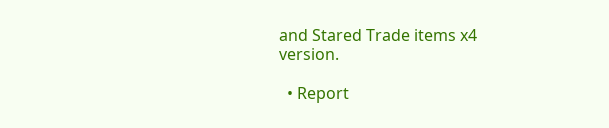and Stared Trade items x4 version.

  • Report